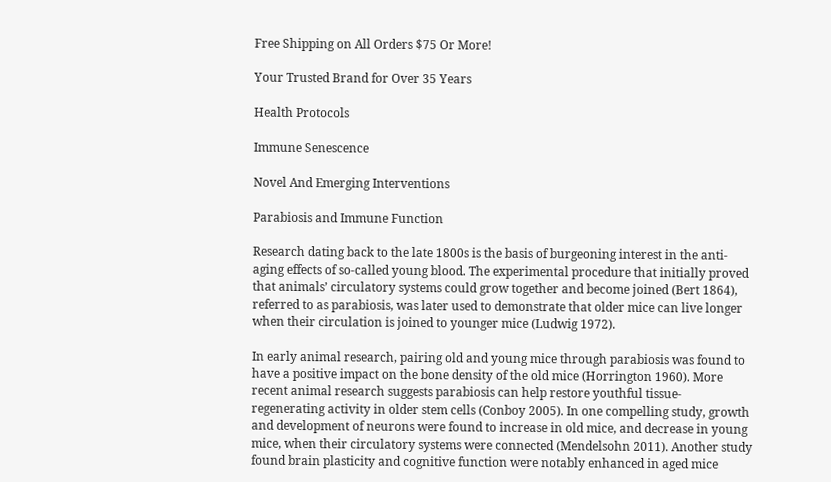Free Shipping on All Orders $75 Or More!

Your Trusted Brand for Over 35 Years

Health Protocols

Immune Senescence

Novel And Emerging Interventions

Parabiosis and Immune Function

Research dating back to the late 1800s is the basis of burgeoning interest in the anti-aging effects of so-called young blood. The experimental procedure that initially proved that animals’ circulatory systems could grow together and become joined (Bert 1864), referred to as parabiosis, was later used to demonstrate that older mice can live longer when their circulation is joined to younger mice (Ludwig 1972).

In early animal research, pairing old and young mice through parabiosis was found to have a positive impact on the bone density of the old mice (Horrington 1960). More recent animal research suggests parabiosis can help restore youthful tissue-regenerating activity in older stem cells (Conboy 2005). In one compelling study, growth and development of neurons were found to increase in old mice, and decrease in young mice, when their circulatory systems were connected (Mendelsohn 2011). Another study found brain plasticity and cognitive function were notably enhanced in aged mice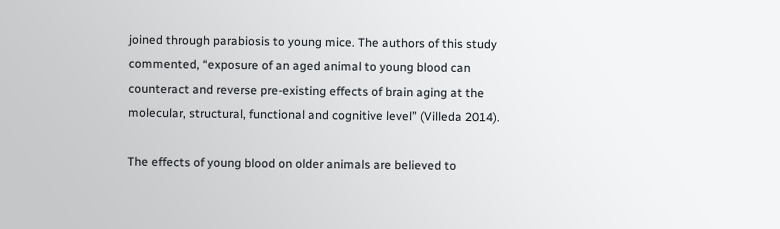joined through parabiosis to young mice. The authors of this study commented, “exposure of an aged animal to young blood can counteract and reverse pre-existing effects of brain aging at the molecular, structural, functional and cognitive level” (Villeda 2014).

The effects of young blood on older animals are believed to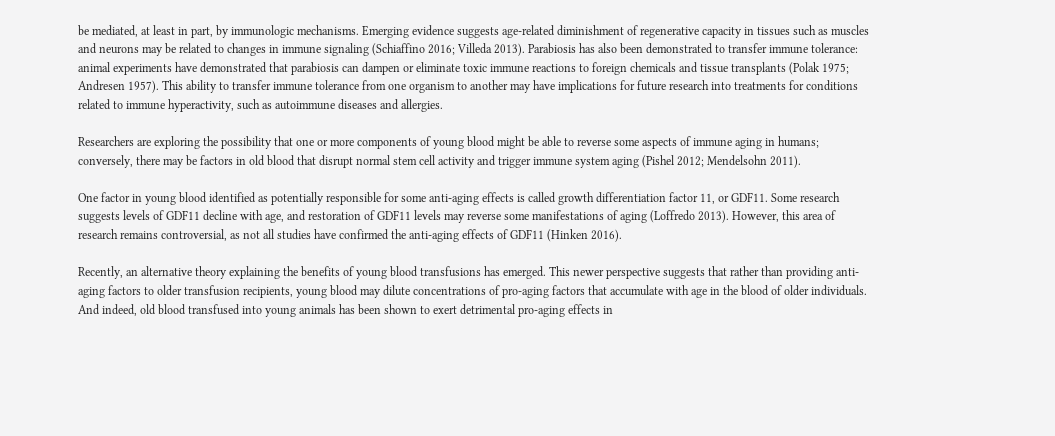be mediated, at least in part, by immunologic mechanisms. Emerging evidence suggests age-related diminishment of regenerative capacity in tissues such as muscles and neurons may be related to changes in immune signaling (Schiaffino 2016; Villeda 2013). Parabiosis has also been demonstrated to transfer immune tolerance: animal experiments have demonstrated that parabiosis can dampen or eliminate toxic immune reactions to foreign chemicals and tissue transplants (Polak 1975; Andresen 1957). This ability to transfer immune tolerance from one organism to another may have implications for future research into treatments for conditions related to immune hyperactivity, such as autoimmune diseases and allergies.

Researchers are exploring the possibility that one or more components of young blood might be able to reverse some aspects of immune aging in humans; conversely, there may be factors in old blood that disrupt normal stem cell activity and trigger immune system aging (Pishel 2012; Mendelsohn 2011).

One factor in young blood identified as potentially responsible for some anti-aging effects is called growth differentiation factor 11, or GDF11. Some research suggests levels of GDF11 decline with age, and restoration of GDF11 levels may reverse some manifestations of aging (Loffredo 2013). However, this area of research remains controversial, as not all studies have confirmed the anti-aging effects of GDF11 (Hinken 2016).

Recently, an alternative theory explaining the benefits of young blood transfusions has emerged. This newer perspective suggests that rather than providing anti-aging factors to older transfusion recipients, young blood may dilute concentrations of pro-aging factors that accumulate with age in the blood of older individuals. And indeed, old blood transfused into young animals has been shown to exert detrimental pro-aging effects in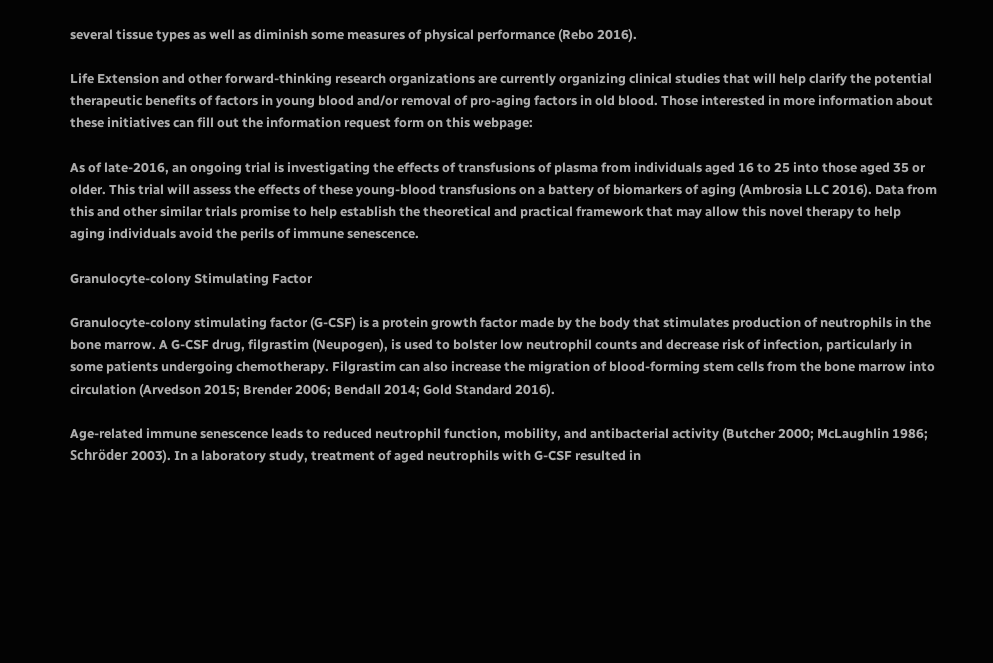several tissue types as well as diminish some measures of physical performance (Rebo 2016).

Life Extension and other forward-thinking research organizations are currently organizing clinical studies that will help clarify the potential therapeutic benefits of factors in young blood and/or removal of pro-aging factors in old blood. Those interested in more information about these initiatives can fill out the information request form on this webpage:

As of late-2016, an ongoing trial is investigating the effects of transfusions of plasma from individuals aged 16 to 25 into those aged 35 or older. This trial will assess the effects of these young-blood transfusions on a battery of biomarkers of aging (Ambrosia LLC 2016). Data from this and other similar trials promise to help establish the theoretical and practical framework that may allow this novel therapy to help aging individuals avoid the perils of immune senescence.

Granulocyte-colony Stimulating Factor

Granulocyte-colony stimulating factor (G-CSF) is a protein growth factor made by the body that stimulates production of neutrophils in the bone marrow. A G-CSF drug, filgrastim (Neupogen), is used to bolster low neutrophil counts and decrease risk of infection, particularly in some patients undergoing chemotherapy. Filgrastim can also increase the migration of blood-forming stem cells from the bone marrow into circulation (Arvedson 2015; Brender 2006; Bendall 2014; Gold Standard 2016).

Age-related immune senescence leads to reduced neutrophil function, mobility, and antibacterial activity (Butcher 2000; McLaughlin 1986; Schröder 2003). In a laboratory study, treatment of aged neutrophils with G-CSF resulted in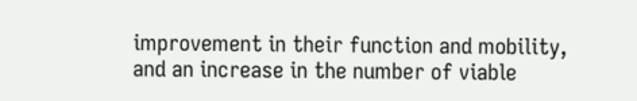improvement in their function and mobility, and an increase in the number of viable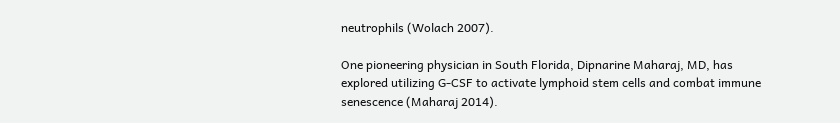neutrophils (Wolach 2007).

One pioneering physician in South Florida, Dipnarine Maharaj, MD, has explored utilizing G-CSF to activate lymphoid stem cells and combat immune senescence (Maharaj 2014).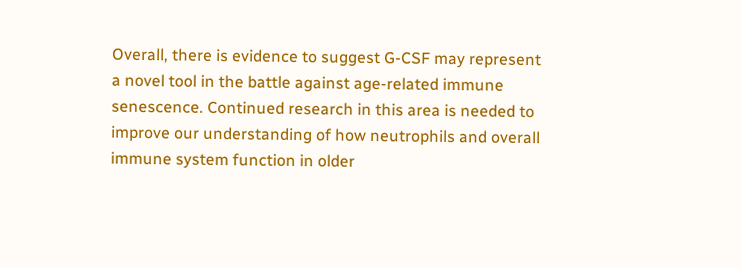Overall, there is evidence to suggest G-CSF may represent a novel tool in the battle against age-related immune senescence. Continued research in this area is needed to improve our understanding of how neutrophils and overall immune system function in older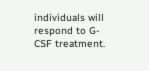individuals will respond to G-CSF treatment.